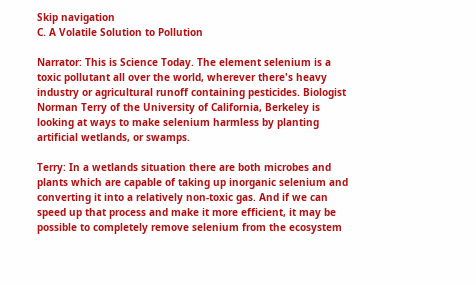Skip navigation
C. A Volatile Solution to Pollution

Narrator: This is Science Today. The element selenium is a toxic pollutant all over the world, wherever there's heavy industry or agricultural runoff containing pesticides. Biologist Norman Terry of the University of California, Berkeley is looking at ways to make selenium harmless by planting artificial wetlands, or swamps.

Terry: In a wetlands situation there are both microbes and plants which are capable of taking up inorganic selenium and converting it into a relatively non-toxic gas. And if we can speed up that process and make it more efficient, it may be possible to completely remove selenium from the ecosystem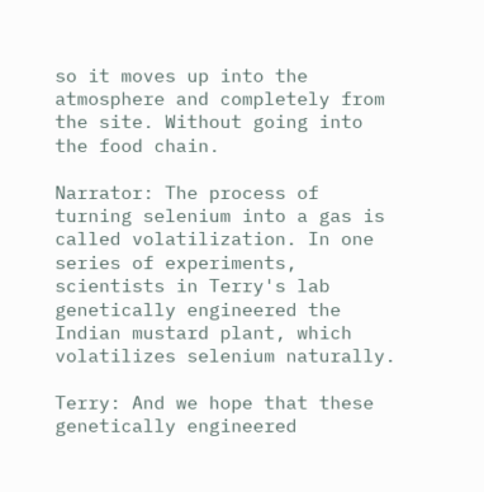so it moves up into the atmosphere and completely from the site. Without going into the food chain.

Narrator: The process of turning selenium into a gas is called volatilization. In one series of experiments, scientists in Terry's lab genetically engineered the Indian mustard plant, which volatilizes selenium naturally.

Terry: And we hope that these genetically engineered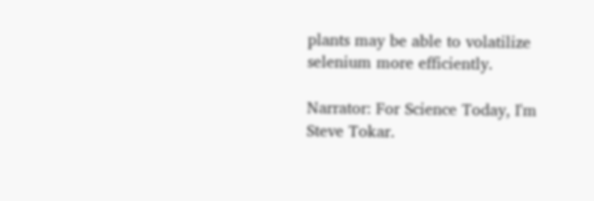plants may be able to volatilize selenium more efficiently.

Narrator: For Science Today, I'm Steve Tokar.